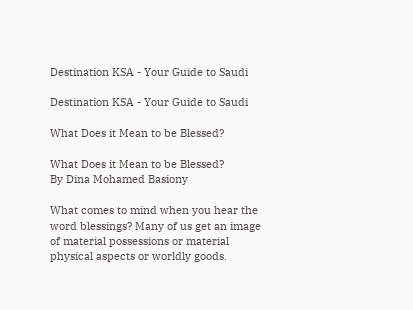Destination KSA - Your Guide to Saudi

Destination KSA - Your Guide to Saudi

What Does it Mean to be Blessed?

What Does it Mean to be Blessed?
By Dina Mohamed Basiony

What comes to mind when you hear the word blessings? Many of us get an image of material possessions or material physical aspects or worldly goods.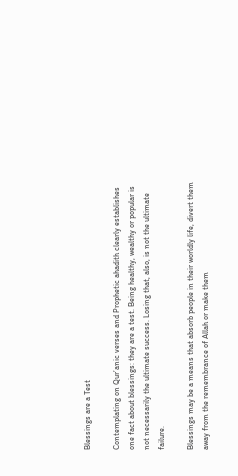Blessings are a Test

Contemplating on Qur’anic verses and Prophetic ahadith clearly establishes one fact about blessings: they are a test. Being healthy, wealthy or popular is not necessarily the ultimate success. Losing that, also, is not the ultimate failure.

Blessings may be a means that absorb people in their worldly life, divert them away from the remembrance of Allah or make them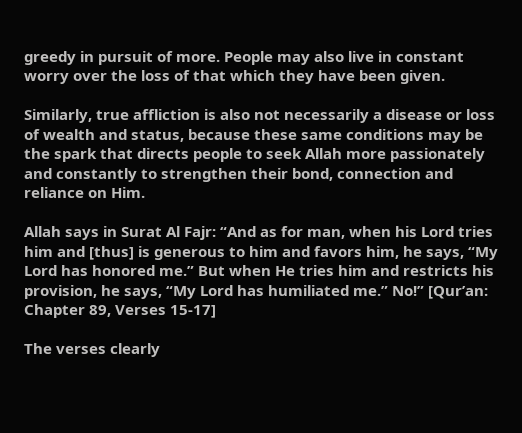greedy in pursuit of more. People may also live in constant worry over the loss of that which they have been given.

Similarly, true affliction is also not necessarily a disease or loss of wealth and status, because these same conditions may be the spark that directs people to seek Allah more passionately and constantly to strengthen their bond, connection and reliance on Him.

Allah says in Surat Al Fajr: “And as for man, when his Lord tries him and [thus] is generous to him and favors him, he says, “My Lord has honored me.” But when He tries him and restricts his provision, he says, “My Lord has humiliated me.” No!” [Qur’an: Chapter 89, Verses 15-17]

The verses clearly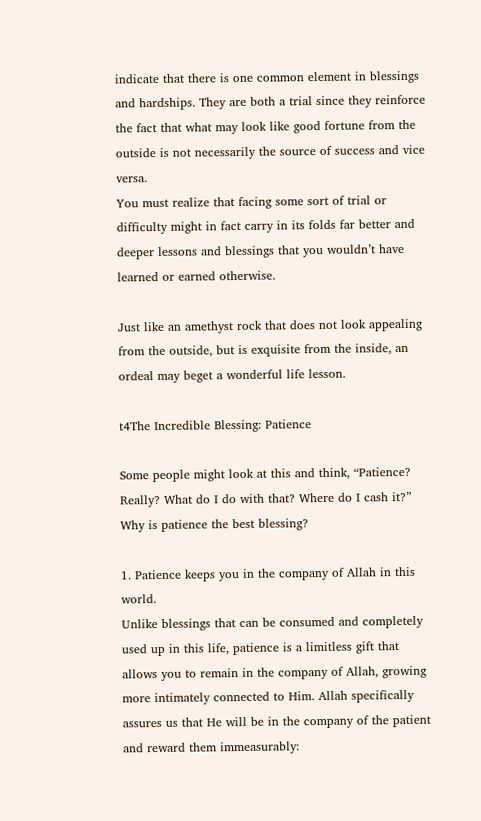indicate that there is one common element in blessings and hardships. They are both a trial since they reinforce the fact that what may look like good fortune from the outside is not necessarily the source of success and vice versa.
You must realize that facing some sort of trial or difficulty might in fact carry in its folds far better and deeper lessons and blessings that you wouldn’t have learned or earned otherwise.

Just like an amethyst rock that does not look appealing from the outside, but is exquisite from the inside, an ordeal may beget a wonderful life lesson.

t4The Incredible Blessing: Patience

Some people might look at this and think, “Patience? Really? What do I do with that? Where do I cash it?” Why is patience the best blessing?

1. Patience keeps you in the company of Allah in this world.
Unlike blessings that can be consumed and completely used up in this life, patience is a limitless gift that allows you to remain in the company of Allah, growing more intimately connected to Him. Allah specifically assures us that He will be in the company of the patient and reward them immeasurably: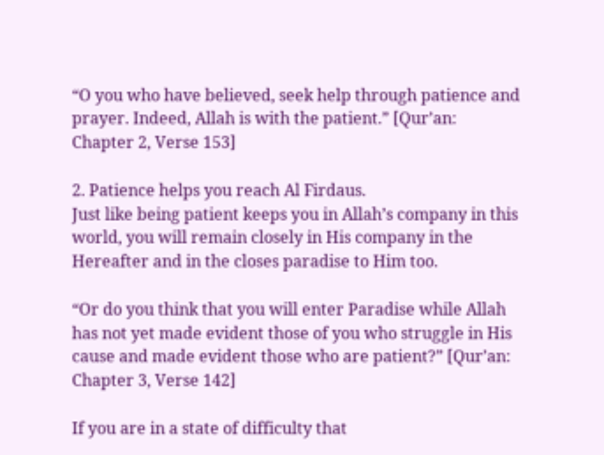“O you who have believed, seek help through patience and prayer. Indeed, Allah is with the patient.” [Qur’an: Chapter 2, Verse 153]

2. Patience helps you reach Al Firdaus.
Just like being patient keeps you in Allah’s company in this world, you will remain closely in His company in the Hereafter and in the closes paradise to Him too.

“Or do you think that you will enter Paradise while Allah has not yet made evident those of you who struggle in His cause and made evident those who are patient?” [Qur’an: Chapter 3, Verse 142]

If you are in a state of difficulty that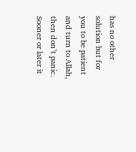has no other solution but for you to be patient and turn to Allah, then don’t panic. Sooner or later it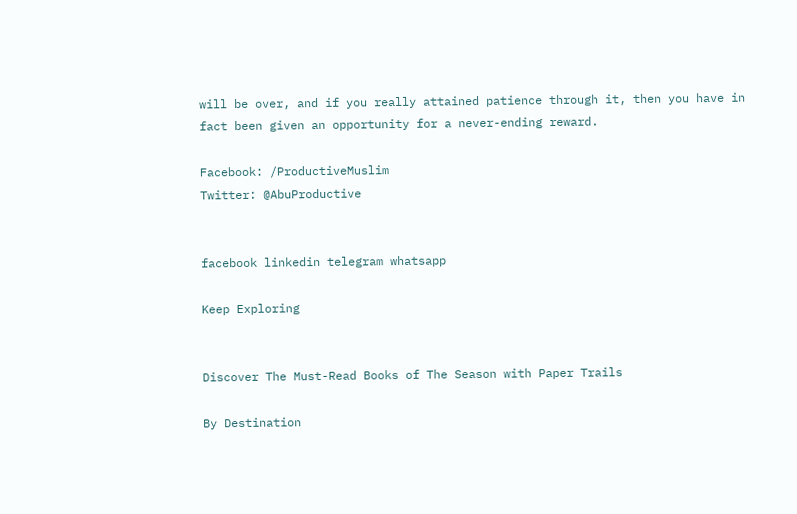will be over, and if you really attained patience through it, then you have in fact been given an opportunity for a never-ending reward.

Facebook: /ProductiveMuslim
Twitter: @AbuProductive


facebook linkedin telegram whatsapp

Keep Exploring


Discover The Must-Read Books of The Season with Paper Trails

By Destination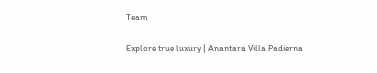Team

Explore true luxury | Anantara Villa Padierna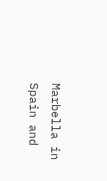Marbella in Spain and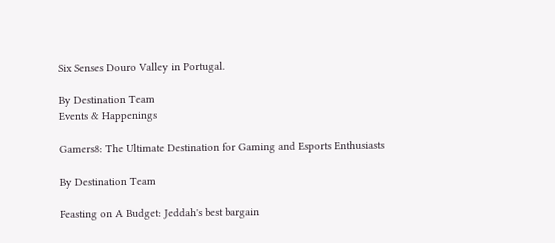Six Senses Douro Valley in Portugal.

By Destination Team
Events & Happenings

Gamers8: The Ultimate Destination for Gaming and Esports Enthusiasts

By Destination Team

Feasting on A Budget: Jeddah's best bargain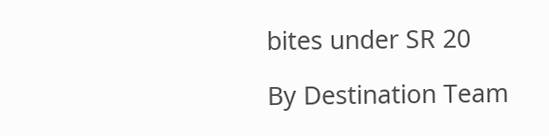bites under SR 20

By Destination Team